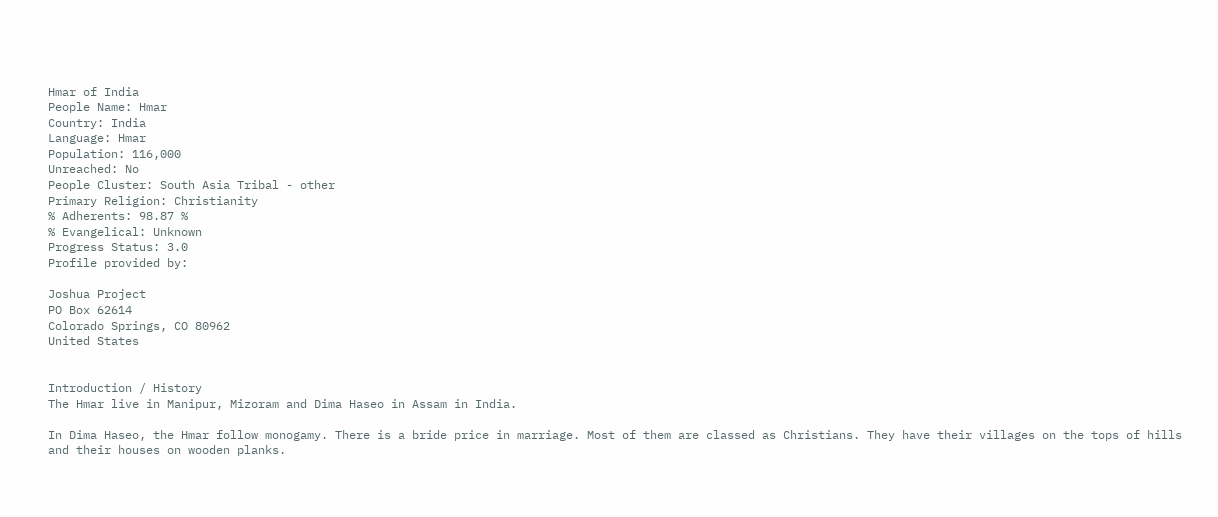Hmar of India
People Name: Hmar
Country: India
Language: Hmar
Population: 116,000
Unreached: No
People Cluster: South Asia Tribal - other
Primary Religion: Christianity
% Adherents: 98.87 %
% Evangelical: Unknown
Progress Status: 3.0
Profile provided by:

Joshua Project
PO Box 62614
Colorado Springs, CO 80962
United States


Introduction / History
The Hmar live in Manipur, Mizoram and Dima Haseo in Assam in India.

In Dima Haseo, the Hmar follow monogamy. There is a bride price in marriage. Most of them are classed as Christians. They have their villages on the tops of hills and their houses on wooden planks.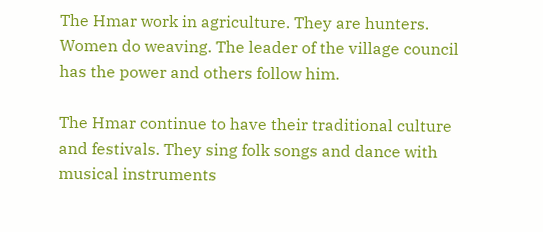The Hmar work in agriculture. They are hunters. Women do weaving. The leader of the village council has the power and others follow him.

The Hmar continue to have their traditional culture and festivals. They sing folk songs and dance with musical instruments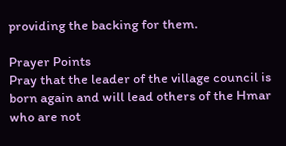providing the backing for them.

Prayer Points
Pray that the leader of the village council is born again and will lead others of the Hmar who are not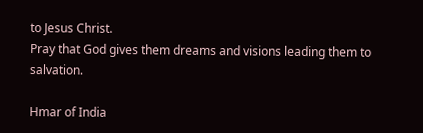to Jesus Christ.
Pray that God gives them dreams and visions leading them to salvation.

Hmar of India